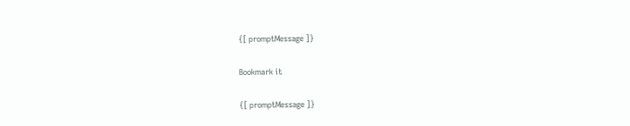{[ promptMessage ]}

Bookmark it

{[ promptMessage ]}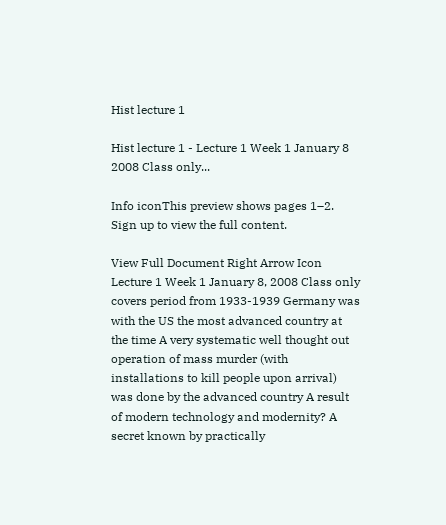Hist lecture 1

Hist lecture 1 - Lecture 1 Week 1 January 8 2008 Class only...

Info iconThis preview shows pages 1–2. Sign up to view the full content.

View Full Document Right Arrow Icon
Lecture 1 Week 1 January 8, 2008 Class only covers period from 1933-1939 Germany was with the US the most advanced country at the time A very systematic well thought out operation of mass murder (with installations to kill people upon arrival) was done by the advanced country A result of modern technology and modernity? A secret known by practically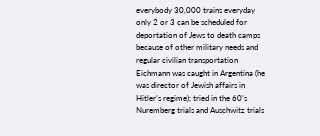everybody 30,000 trains everyday only 2 or 3 can be scheduled for deportation of Jews to death camps because of other military needs and regular civilian transportation Eichmann was caught in Argentina (he was director of Jewish affairs in Hitler’s regime); tried in the 60’s Nuremberg trials and Auschwitz trials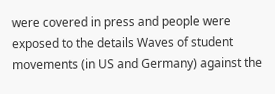were covered in press and people were exposed to the details Waves of student movements (in US and Germany) against the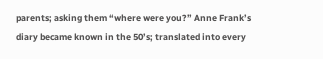parents; asking them “where were you?” Anne Frank’s diary became known in the 50’s; translated into every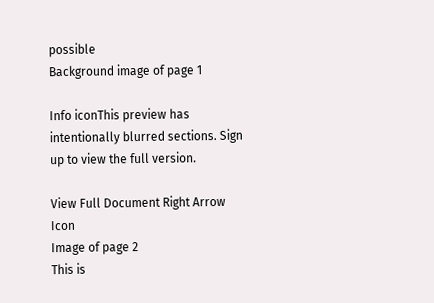possible
Background image of page 1

Info iconThis preview has intentionally blurred sections. Sign up to view the full version.

View Full Document Right Arrow Icon
Image of page 2
This is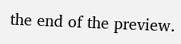the end of the preview.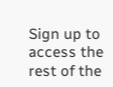Sign up to access the rest of the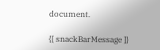document.

{[ snackBarMessage ]}